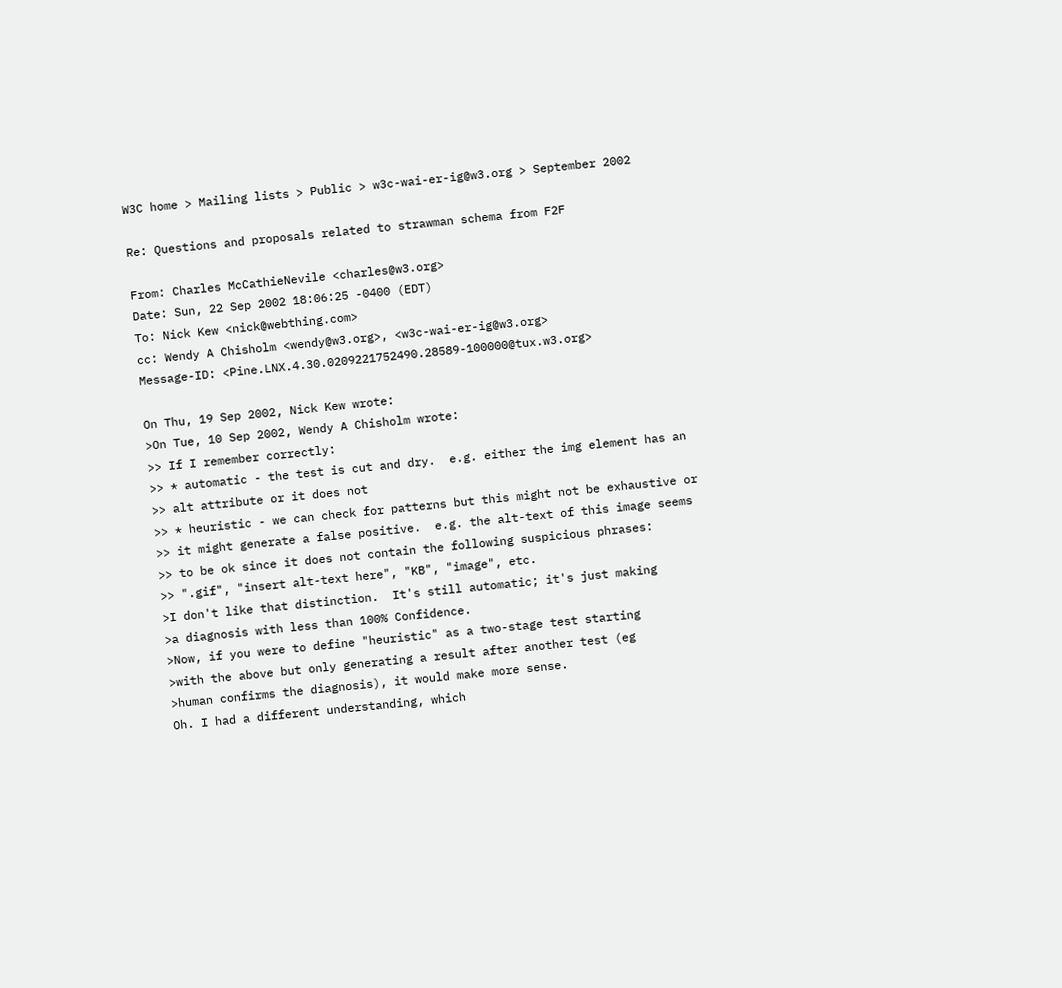W3C home > Mailing lists > Public > w3c-wai-er-ig@w3.org > September 2002

Re: Questions and proposals related to strawman schema from F2F

From: Charles McCathieNevile <charles@w3.org>
Date: Sun, 22 Sep 2002 18:06:25 -0400 (EDT)
To: Nick Kew <nick@webthing.com>
cc: Wendy A Chisholm <wendy@w3.org>, <w3c-wai-er-ig@w3.org>
Message-ID: <Pine.LNX.4.30.0209221752490.28589-100000@tux.w3.org>

On Thu, 19 Sep 2002, Nick Kew wrote:
>On Tue, 10 Sep 2002, Wendy A Chisholm wrote:
>> If I remember correctly:
>> * automatic - the test is cut and dry.  e.g. either the img element has an
>> alt attribute or it does not
>> * heuristic - we can check for patterns but this might not be exhaustive or
>> it might generate a false positive.  e.g. the alt-text of this image seems
>> to be ok since it does not contain the following suspicious phrases:
>> ".gif", "insert alt-text here", "KB", "image", etc.
>I don't like that distinction.  It's still automatic; it's just making
>a diagnosis with less than 100% Confidence.
>Now, if you were to define "heuristic" as a two-stage test starting
>with the above but only generating a result after another test (eg
>human confirms the diagnosis), it would make more sense.
Oh. I had a different understanding, which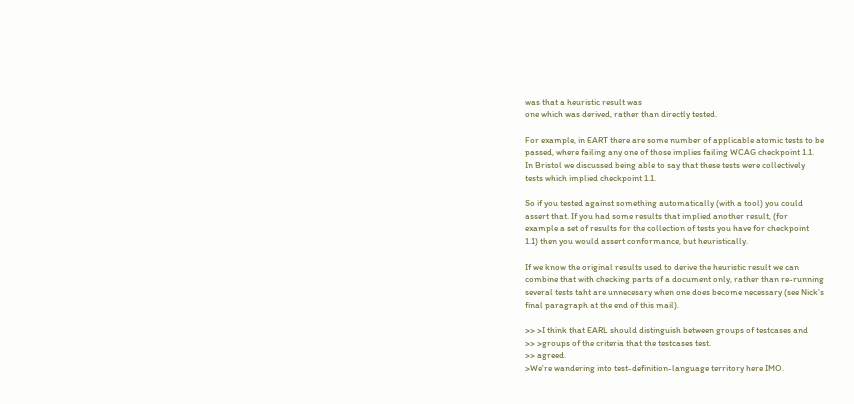was that a heuristic result was
one which was derived, rather than directly tested.

For example, in EART there are some number of applicable atomic tests to be
passed, where failing any one of those implies failing WCAG checkpoint 1.1.
In Bristol we discussed being able to say that these tests were collectively
tests which implied checkpoint 1.1.

So if you tested against something automatically (with a tool) you could
assert that. If you had some results that implied another result, (for
example a set of results for the collection of tests you have for checkpoint
1.1) then you would assert conformance, but heuristically.

If we know the original results used to derive the heuristic result we can
combine that with checking parts of a document only, rather than re-running
several tests taht are unnecesary when one does become necessary (see Nick's
final paragraph at the end of this mail).

>> >I think that EARL should distinguish between groups of testcases and
>> >groups of the criteria that the testcases test.
>> agreed.
>We're wandering into test-definition-language territory here IMO.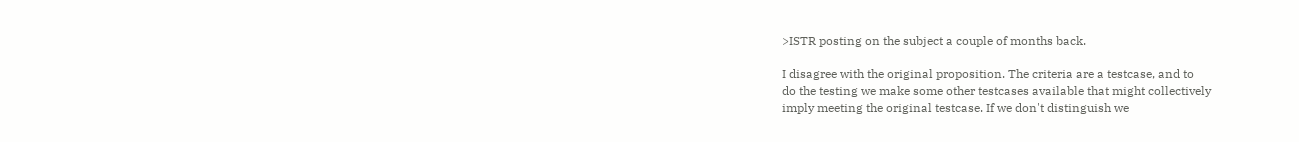>ISTR posting on the subject a couple of months back.

I disagree with the original proposition. The criteria are a testcase, and to
do the testing we make some other testcases available that might collectively
imply meeting the original testcase. If we don't distinguish we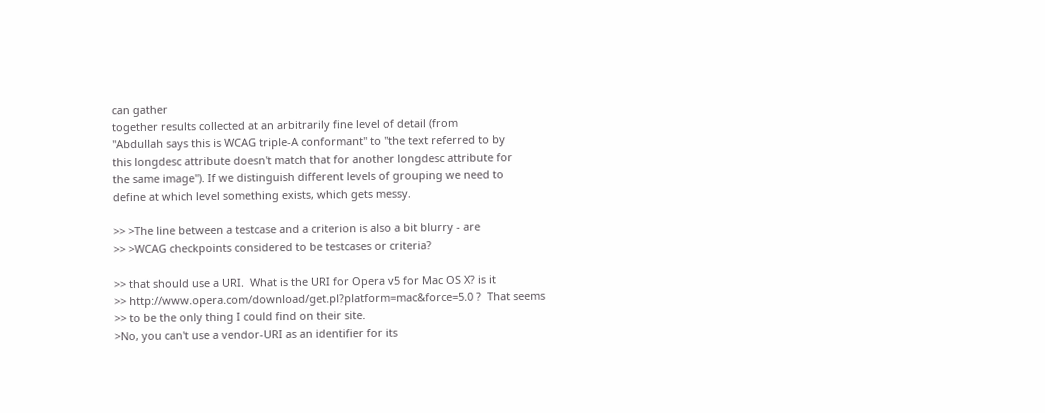can gather
together results collected at an arbitrarily fine level of detail (from
"Abdullah says this is WCAG triple-A conformant" to "the text referred to by
this longdesc attribute doesn't match that for another longdesc attribute for
the same image"). If we distinguish different levels of grouping we need to
define at which level something exists, which gets messy.

>> >The line between a testcase and a criterion is also a bit blurry - are
>> >WCAG checkpoints considered to be testcases or criteria?

>> that should use a URI.  What is the URI for Opera v5 for Mac OS X? is it
>> http://www.opera.com/download/get.pl?platform=mac&force=5.0 ?  That seems
>> to be the only thing I could find on their site.
>No, you can't use a vendor-URI as an identifier for its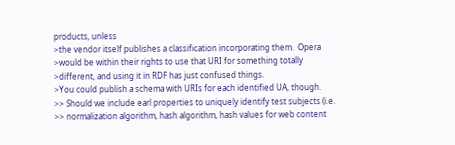products, unless
>the vendor itself publishes a classification incorporating them.  Opera
>would be within their rights to use that URI for something totally
>different, and using it in RDF has just confused things.
>You could publish a schema with URIs for each identified UA, though.
>> Should we include earl properties to uniquely identify test subjects (i.e.
>> normalization algorithm, hash algorithm, hash values for web content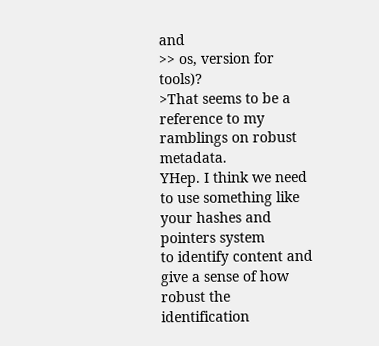and
>> os, version for tools)?
>That seems to be a reference to my ramblings on robust metadata.
YHep. I think we need to use something like your hashes and pointers system
to identify content and give a sense of how robust the identification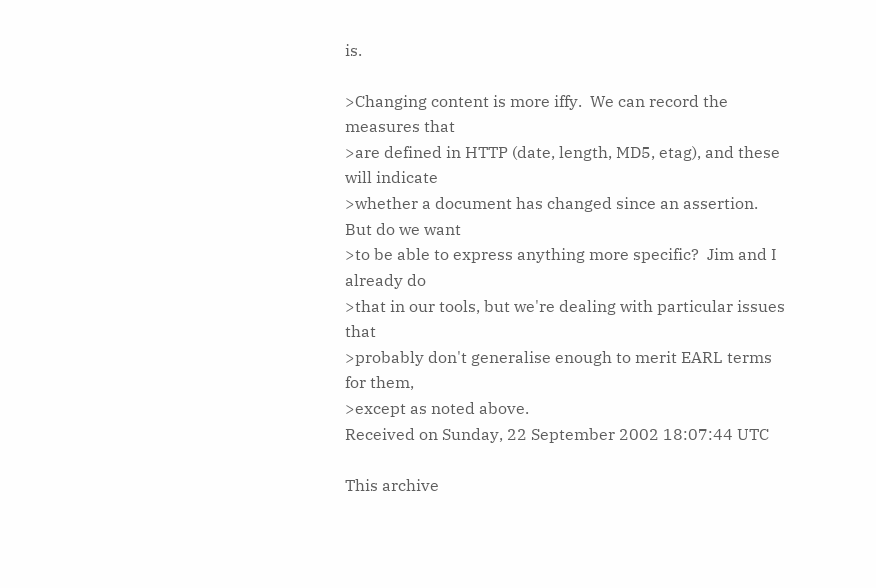is.

>Changing content is more iffy.  We can record the measures that
>are defined in HTTP (date, length, MD5, etag), and these will indicate
>whether a document has changed since an assertion.  But do we want
>to be able to express anything more specific?  Jim and I already do
>that in our tools, but we're dealing with particular issues that
>probably don't generalise enough to merit EARL terms for them,
>except as noted above.
Received on Sunday, 22 September 2002 18:07:44 UTC

This archive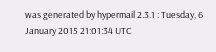was generated by hypermail 2.3.1 : Tuesday, 6 January 2015 21:01:34 UTC